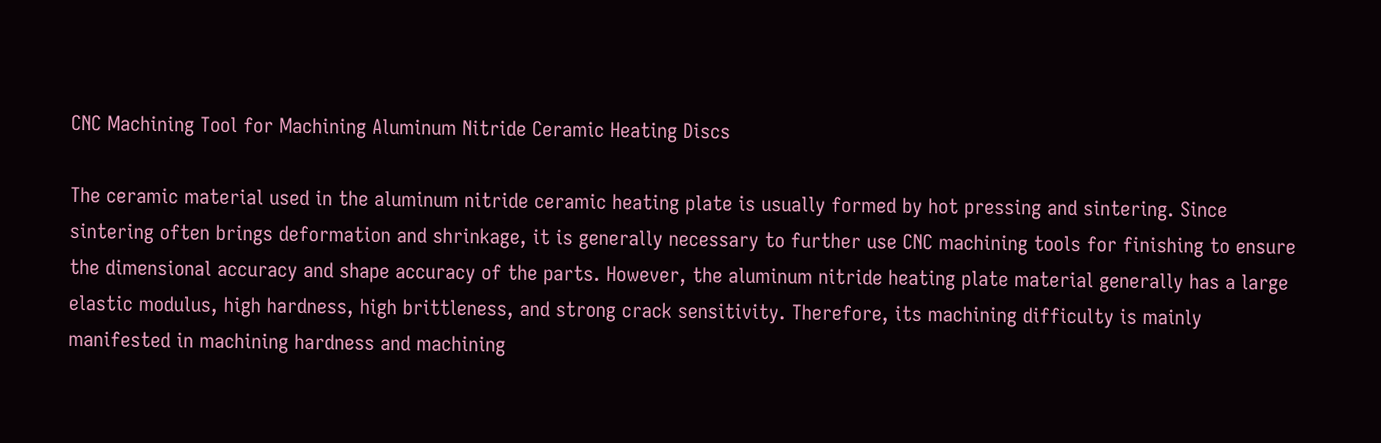CNC Machining Tool for Machining Aluminum Nitride Ceramic Heating Discs

The ceramic material used in the aluminum nitride ceramic heating plate is usually formed by hot pressing and sintering. Since sintering often brings deformation and shrinkage, it is generally necessary to further use CNC machining tools for finishing to ensure the dimensional accuracy and shape accuracy of the parts. However, the aluminum nitride heating plate material generally has a large elastic modulus, high hardness, high brittleness, and strong crack sensitivity. Therefore, its machining difficulty is mainly manifested in machining hardness and machining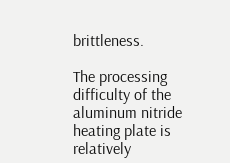brittleness.

The processing difficulty of the aluminum nitride heating plate is relatively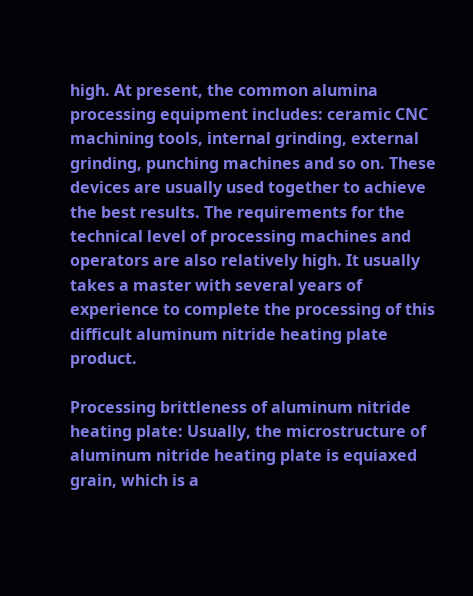high. At present, the common alumina processing equipment includes: ceramic CNC machining tools, internal grinding, external grinding, punching machines and so on. These devices are usually used together to achieve the best results. The requirements for the technical level of processing machines and operators are also relatively high. It usually takes a master with several years of experience to complete the processing of this difficult aluminum nitride heating plate product.

Processing brittleness of aluminum nitride heating plate: Usually, the microstructure of aluminum nitride heating plate is equiaxed grain, which is a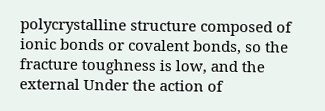polycrystalline structure composed of ionic bonds or covalent bonds, so the fracture toughness is low, and the external Under the action of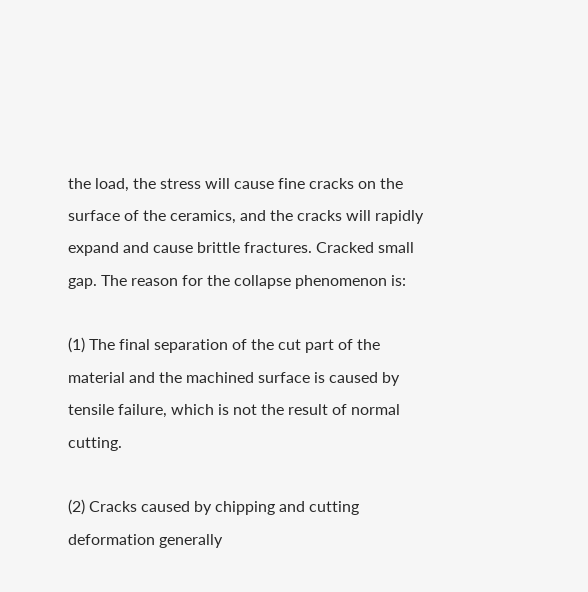the load, the stress will cause fine cracks on the surface of the ceramics, and the cracks will rapidly expand and cause brittle fractures. Cracked small gap. The reason for the collapse phenomenon is:

(1) The final separation of the cut part of the material and the machined surface is caused by tensile failure, which is not the result of normal cutting.

(2) Cracks caused by chipping and cutting deformation generally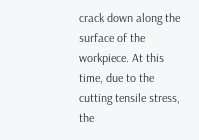crack down along the surface of the workpiece. At this time, due to the cutting tensile stress, the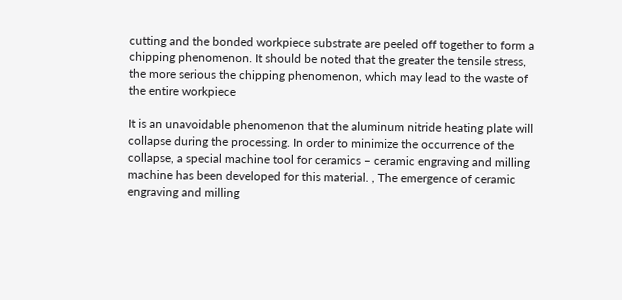cutting and the bonded workpiece substrate are peeled off together to form a chipping phenomenon. It should be noted that the greater the tensile stress, the more serious the chipping phenomenon, which may lead to the waste of the entire workpiece

It is an unavoidable phenomenon that the aluminum nitride heating plate will collapse during the processing. In order to minimize the occurrence of the collapse, a special machine tool for ceramics – ceramic engraving and milling machine has been developed for this material. , The emergence of ceramic engraving and milling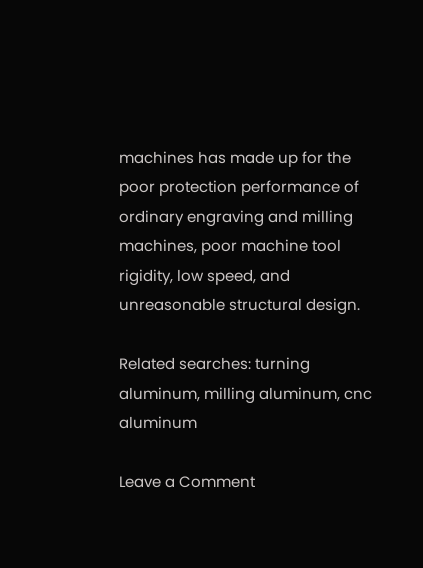machines has made up for the poor protection performance of ordinary engraving and milling machines, poor machine tool rigidity, low speed, and unreasonable structural design.

Related searches: turning aluminum, milling aluminum, cnc aluminum

Leave a Comment